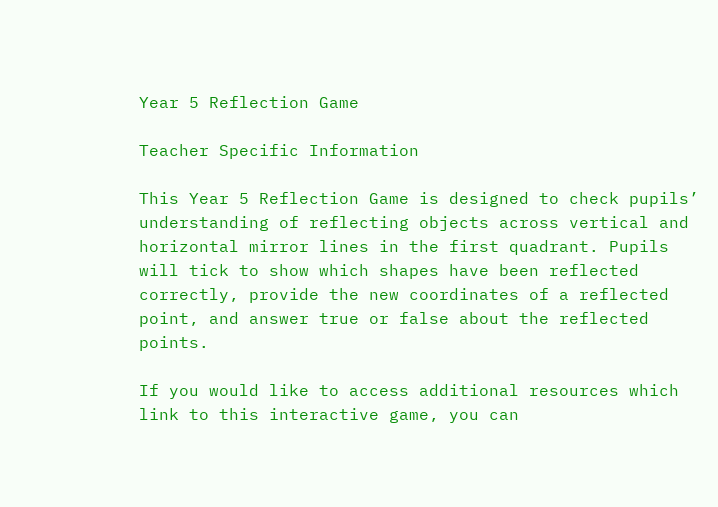Year 5 Reflection Game

Teacher Specific Information

This Year 5 Reflection Game is designed to check pupils’ understanding of reflecting objects across vertical and horizontal mirror lines in the first quadrant. Pupils will tick to show which shapes have been reflected correctly, provide the new coordinates of a reflected point, and answer true or false about the reflected points.

If you would like to access additional resources which link to this interactive game, you can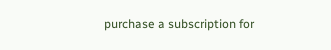purchase a subscription for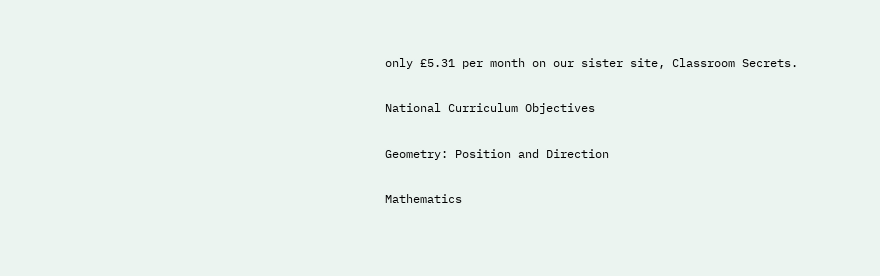only £5.31 per month on our sister site, Classroom Secrets.

National Curriculum Objectives

Geometry: Position and Direction

Mathematics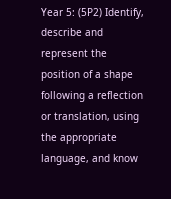Year 5: (5P2) Identify, describe and represent the position of a shape following a reflection or translation, using the appropriate language, and know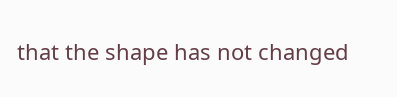that the shape has not changed